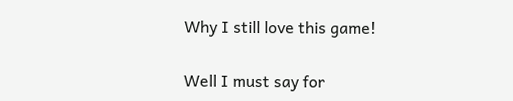Why I still love this game!

Well I must say for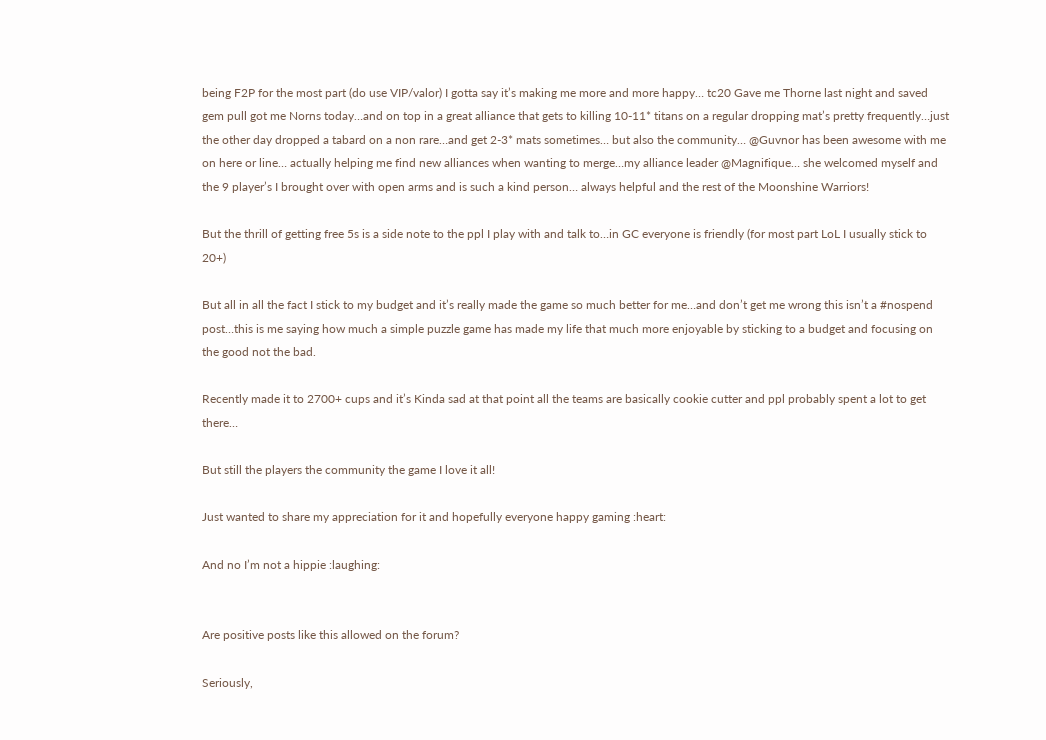being F2P for the most part (do use VIP/valor) I gotta say it’s making me more and more happy… tc20 Gave me Thorne last night and saved gem pull got me Norns today…and on top in a great alliance that gets to killing 10-11* titans on a regular dropping mat’s pretty frequently…just the other day dropped a tabard on a non rare…and get 2-3* mats sometimes… but also the community… @Guvnor has been awesome with me on here or line… actually helping me find new alliances when wanting to merge…my alliance leader @Magnifique… she welcomed myself and the 9 player’s I brought over with open arms and is such a kind person… always helpful and the rest of the Moonshine Warriors!

But the thrill of getting free 5s is a side note to the ppl I play with and talk to…in GC everyone is friendly (for most part LoL I usually stick to 20+)

But all in all the fact I stick to my budget and it’s really made the game so much better for me…and don’t get me wrong this isn’t a #nospend post…this is me saying how much a simple puzzle game has made my life that much more enjoyable by sticking to a budget and focusing on the good not the bad.

Recently made it to 2700+ cups and it’s Kinda sad at that point all the teams are basically cookie cutter and ppl probably spent a lot to get there…

But still the players the community the game I love it all!

Just wanted to share my appreciation for it and hopefully everyone happy gaming :heart:

And no I’m not a hippie :laughing:


Are positive posts like this allowed on the forum?

Seriously,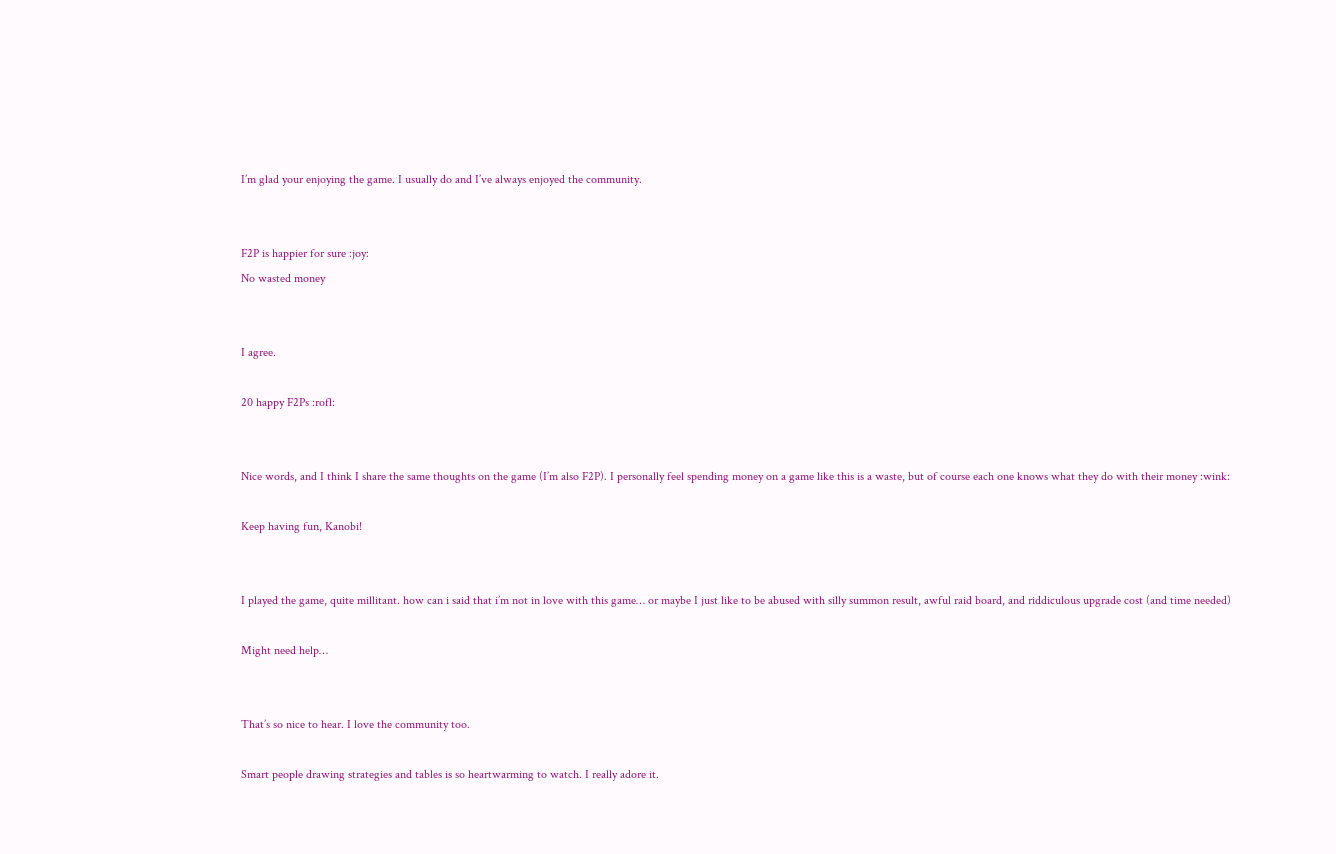I’m glad your enjoying the game. I usually do and I’ve always enjoyed the community.


F2P is happier for sure :joy:
No wasted money


I agree.

20 happy F2Ps :rofl:


Nice words, and I think I share the same thoughts on the game (I’m also F2P). I personally feel spending money on a game like this is a waste, but of course each one knows what they do with their money :wink:

Keep having fun, Kanobi!


I played the game, quite millitant. how can i said that i’m not in love with this game… or maybe I just like to be abused with silly summon result, awful raid board, and riddiculous upgrade cost (and time needed)

Might need help…


That’s so nice to hear. I love the community too.

Smart people drawing strategies and tables is so heartwarming to watch. I really adore it.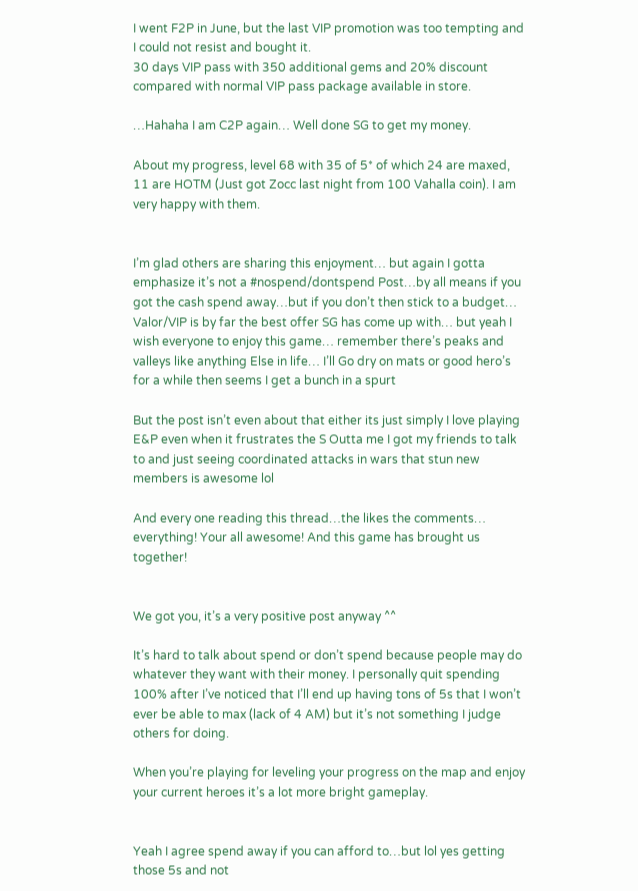I went F2P in June, but the last VIP promotion was too tempting and I could not resist and bought it.
30 days VIP pass with 350 additional gems and 20% discount compared with normal VIP pass package available in store.

…Hahaha I am C2P again… Well done SG to get my money.

About my progress, level 68 with 35 of 5* of which 24 are maxed, 11 are HOTM (Just got Zocc last night from 100 Vahalla coin). I am very happy with them.


I’m glad others are sharing this enjoyment… but again I gotta emphasize it’s not a #nospend/dontspend Post…by all means if you got the cash spend away…but if you don’t then stick to a budget… Valor/VIP is by far the best offer SG has come up with… but yeah I wish everyone to enjoy this game… remember there’s peaks and valleys like anything Else in life… I’ll Go dry on mats or good hero’s for a while then seems I get a bunch in a spurt

But the post isn’t even about that either its just simply I love playing E&P even when it frustrates the S Outta me I got my friends to talk to and just seeing coordinated attacks in wars that stun new members is awesome lol

And every one reading this thread…the likes the comments… everything! Your all awesome! And this game has brought us together!


We got you, it’s a very positive post anyway ^^

It’s hard to talk about spend or don’t spend because people may do whatever they want with their money. I personally quit spending 100% after I’ve noticed that I’ll end up having tons of 5s that I won’t ever be able to max (lack of 4 AM) but it’s not something I judge others for doing.

When you’re playing for leveling your progress on the map and enjoy your current heroes it’s a lot more bright gameplay.


Yeah I agree spend away if you can afford to…but lol yes getting those 5s and not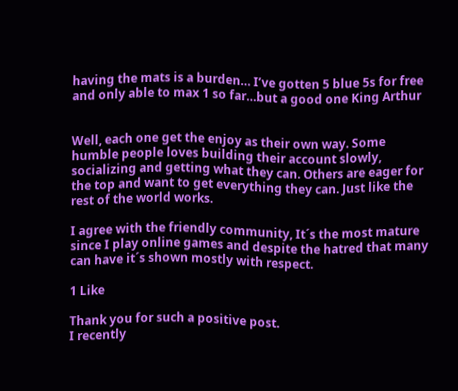having the mats is a burden… I’ve gotten 5 blue 5s for free and only able to max 1 so far…but a good one King Arthur


Well, each one get the enjoy as their own way. Some humble people loves building their account slowly, socializing and getting what they can. Others are eager for the top and want to get everything they can. Just like the rest of the world works.

I agree with the friendly community, It´s the most mature since I play online games and despite the hatred that many can have it´s shown mostly with respect.

1 Like

Thank you for such a positive post.
I recently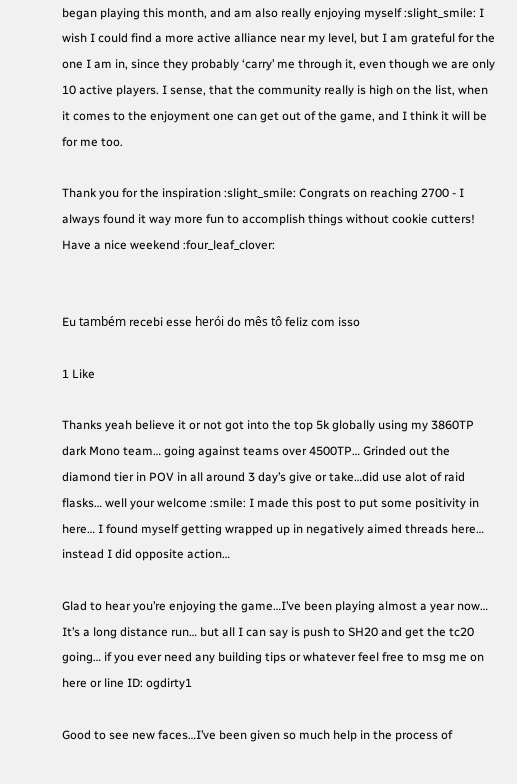began playing this month, and am also really enjoying myself :slight_smile: I wish I could find a more active alliance near my level, but I am grateful for the one I am in, since they probably ‘carry’ me through it, even though we are only 10 active players. I sense, that the community really is high on the list, when it comes to the enjoyment one can get out of the game, and I think it will be for me too.

Thank you for the inspiration :slight_smile: Congrats on reaching 2700 - I always found it way more fun to accomplish things without cookie cutters! Have a nice weekend :four_leaf_clover:


Eu também recebi esse herói do mês tô feliz com isso

1 Like

Thanks yeah believe it or not got into the top 5k globally using my 3860TP dark Mono team… going against teams over 4500TP… Grinded out the diamond tier in POV in all around 3 day’s give or take…did use alot of raid flasks… well your welcome :smile: I made this post to put some positivity in here… I found myself getting wrapped up in negatively aimed threads here… instead I did opposite action…

Glad to hear you’re enjoying the game…I’ve been playing almost a year now… It’s a long distance run… but all I can say is push to SH20 and get the tc20 going… if you ever need any building tips or whatever feel free to msg me on here or line ID: ogdirty1

Good to see new faces…I’ve been given so much help in the process of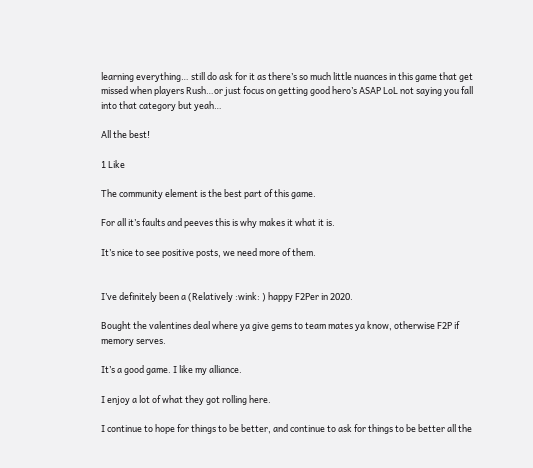learning everything… still do ask for it as there’s so much little nuances in this game that get missed when players Rush…or just focus on getting good hero’s ASAP LoL not saying you fall into that category but yeah…

All the best!

1 Like

The community element is the best part of this game.

For all it’s faults and peeves this is why makes it what it is.

It’s nice to see positive posts, we need more of them.


I’ve definitely been a (Relatively :wink: ) happy F2Per in 2020.

Bought the valentines deal where ya give gems to team mates ya know, otherwise F2P if memory serves.

It’s a good game. I like my alliance.

I enjoy a lot of what they got rolling here.

I continue to hope for things to be better, and continue to ask for things to be better all the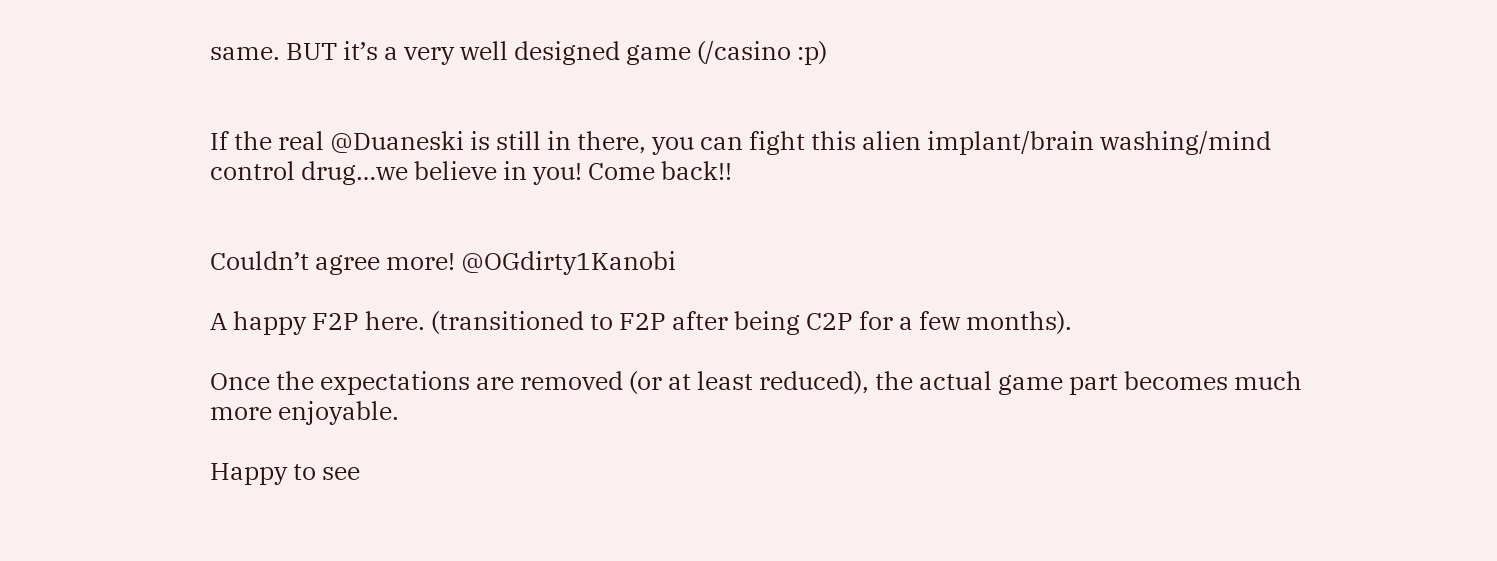same. BUT it’s a very well designed game (/casino :p)


If the real @Duaneski is still in there, you can fight this alien implant/brain washing/mind control drug…we believe in you! Come back!!


Couldn’t agree more! @OGdirty1Kanobi

A happy F2P here. (transitioned to F2P after being C2P for a few months).

Once the expectations are removed (or at least reduced), the actual game part becomes much more enjoyable.

Happy to see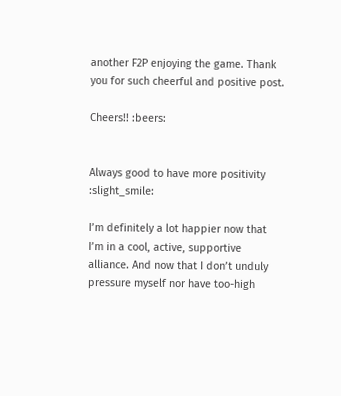another F2P enjoying the game. Thank you for such cheerful and positive post.

Cheers!! :beers:


Always good to have more positivity :slight_smile:

I’m definitely a lot happier now that I’m in a cool, active, supportive alliance. And now that I don’t unduly pressure myself nor have too-high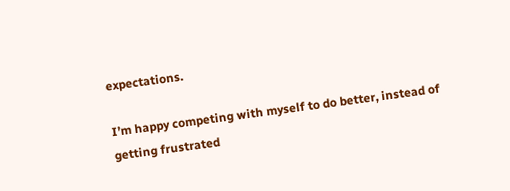expectations.

I’m happy competing with myself to do better, instead of getting frustrated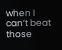when I can’t beat those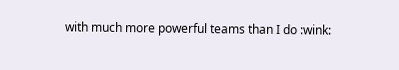with much more powerful teams than I do :wink: